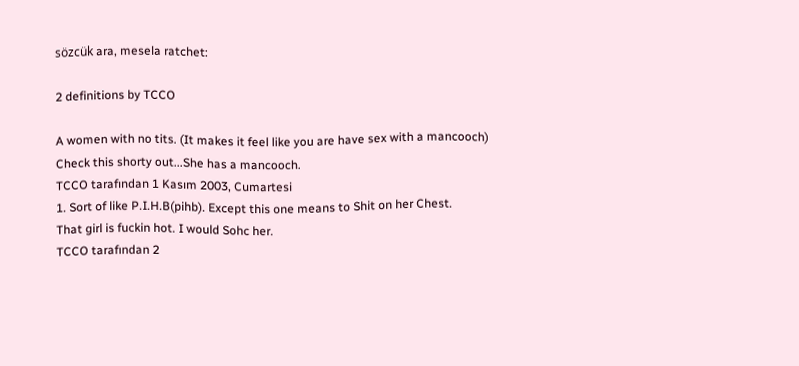sözcük ara, mesela ratchet:

2 definitions by TCCO

A women with no tits. (It makes it feel like you are have sex with a mancooch)
Check this shorty out...She has a mancooch.
TCCO tarafından 1 Kasım 2003, Cumartesi
1. Sort of like P.I.H.B(pihb). Except this one means to Shit on her Chest.
That girl is fuckin hot. I would Sohc her.
TCCO tarafından 2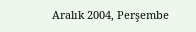Aralık 2004, Perşembe